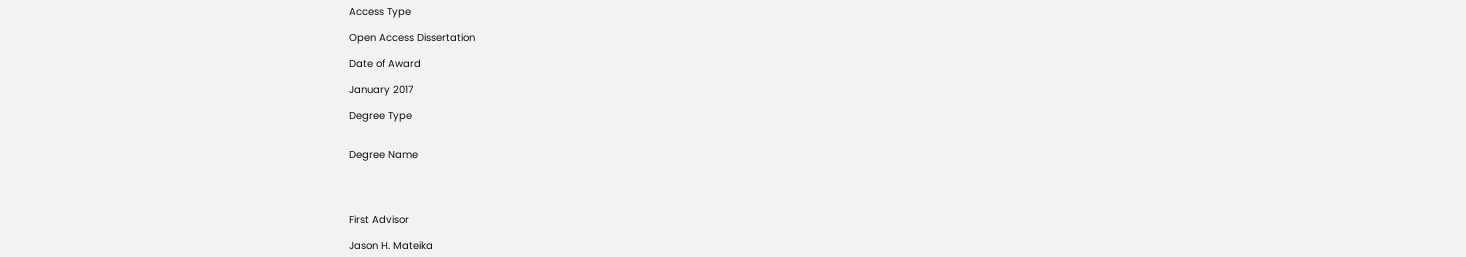Access Type

Open Access Dissertation

Date of Award

January 2017

Degree Type


Degree Name




First Advisor

Jason H. Mateika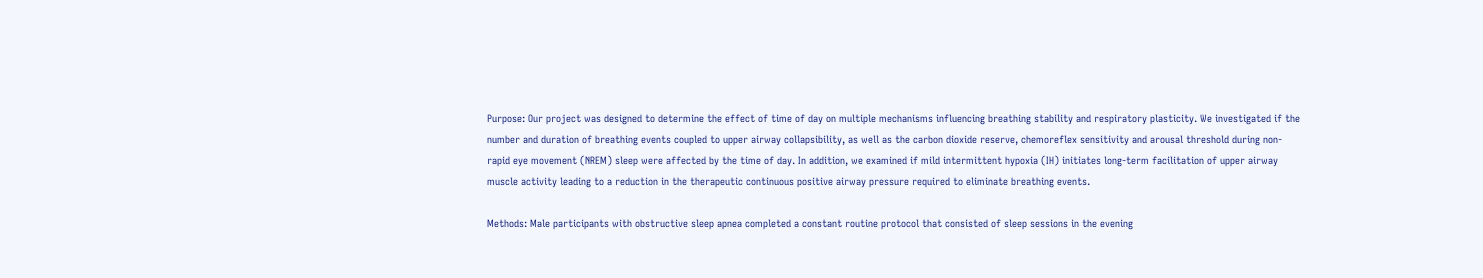Purpose: Our project was designed to determine the effect of time of day on multiple mechanisms influencing breathing stability and respiratory plasticity. We investigated if the number and duration of breathing events coupled to upper airway collapsibility, as well as the carbon dioxide reserve, chemoreflex sensitivity and arousal threshold during non-rapid eye movement (NREM) sleep were affected by the time of day. In addition, we examined if mild intermittent hypoxia (IH) initiates long-term facilitation of upper airway muscle activity leading to a reduction in the therapeutic continuous positive airway pressure required to eliminate breathing events.

Methods: Male participants with obstructive sleep apnea completed a constant routine protocol that consisted of sleep sessions in the evening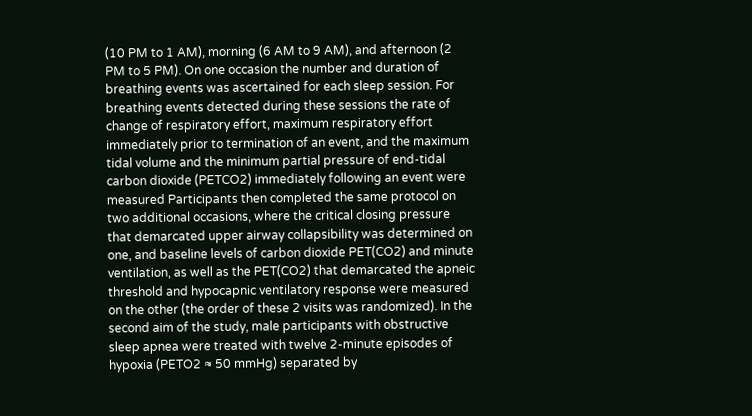(10 PM to 1 AM), morning (6 AM to 9 AM), and afternoon (2 PM to 5 PM). On one occasion the number and duration of breathing events was ascertained for each sleep session. For breathing events detected during these sessions the rate of change of respiratory effort, maximum respiratory effort immediately prior to termination of an event, and the maximum tidal volume and the minimum partial pressure of end-tidal carbon dioxide (PETCO2) immediately following an event were measured Participants then completed the same protocol on two additional occasions, where the critical closing pressure that demarcated upper airway collapsibility was determined on one, and baseline levels of carbon dioxide PET(CO2) and minute ventilation, as well as the PET(CO2) that demarcated the apneic threshold and hypocapnic ventilatory response were measured on the other (the order of these 2 visits was randomized). In the second aim of the study, male participants with obstructive sleep apnea were treated with twelve 2-minute episodes of hypoxia (PETO2 ≈ 50 mmHg) separated by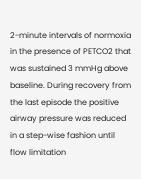2-minute intervals of normoxia in the presence of PETCO2 that was sustained 3 mmHg above baseline. During recovery from the last episode the positive airway pressure was reduced in a step-wise fashion until flow limitation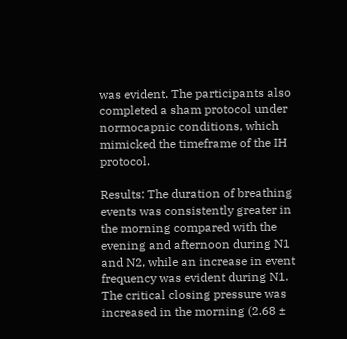was evident. The participants also completed a sham protocol under normocapnic conditions, which mimicked the timeframe of the IH protocol.

Results: The duration of breathing events was consistently greater in the morning compared with the evening and afternoon during N1 and N2, while an increase in event frequency was evident during N1. The critical closing pressure was increased in the morning (2.68 ±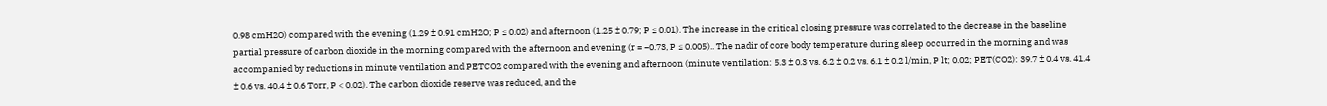0.98 cmH2O) compared with the evening (1.29 ± 0.91 cmH2O; P ≤ 0.02) and afternoon (1.25 ± 0.79; P ≤ 0.01). The increase in the critical closing pressure was correlated to the decrease in the baseline partial pressure of carbon dioxide in the morning compared with the afternoon and evening (r = −0.73, P ≤ 0.005).. The nadir of core body temperature during sleep occurred in the morning and was accompanied by reductions in minute ventilation and PETCO2 compared with the evening and afternoon (minute ventilation: 5.3 ± 0.3 vs. 6.2 ± 0.2 vs. 6.1 ± 0.2 l/min, P lt; 0.02; PET(CO2): 39.7 ± 0.4 vs. 41.4 ± 0.6 vs. 40.4 ± 0.6 Torr, P < 0.02). The carbon dioxide reserve was reduced, and the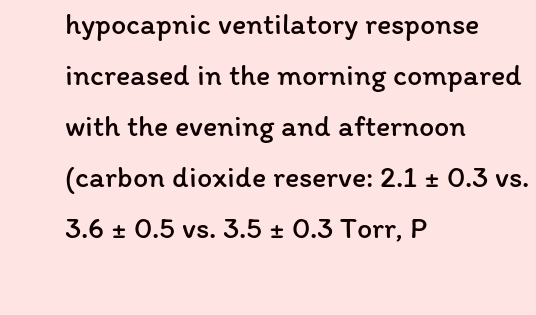hypocapnic ventilatory response increased in the morning compared with the evening and afternoon (carbon dioxide reserve: 2.1 ± 0.3 vs. 3.6 ± 0.5 vs. 3.5 ± 0.3 Torr, P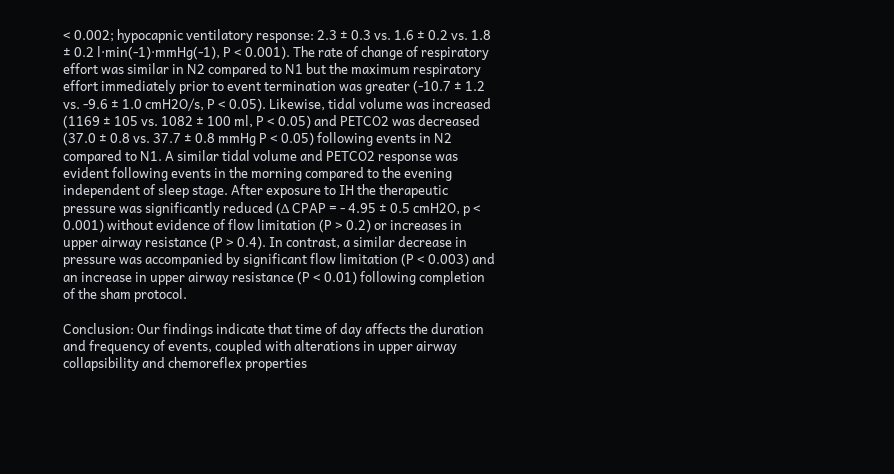< 0.002; hypocapnic ventilatory response: 2.3 ± 0.3 vs. 1.6 ± 0.2 vs. 1.8 ± 0.2 l·min(-1)·mmHg(-1), P < 0.001). The rate of change of respiratory effort was similar in N2 compared to N1 but the maximum respiratory effort immediately prior to event termination was greater (-10.7 ± 1.2 vs. -9.6 ± 1.0 cmH2O/s, P < 0.05). Likewise, tidal volume was increased (1169 ± 105 vs. 1082 ± 100 ml, P < 0.05) and PETCO2 was decreased (37.0 ± 0.8 vs. 37.7 ± 0.8 mmHg P < 0.05) following events in N2 compared to N1. A similar tidal volume and PETCO2 response was evident following events in the morning compared to the evening independent of sleep stage. After exposure to IH the therapeutic pressure was significantly reduced (Δ CPAP = - 4.95 ± 0.5 cmH2O, p < 0.001) without evidence of flow limitation (P > 0.2) or increases in upper airway resistance (P > 0.4). In contrast, a similar decrease in pressure was accompanied by significant flow limitation (P < 0.003) and an increase in upper airway resistance (P < 0.01) following completion of the sham protocol.

Conclusion: Our findings indicate that time of day affects the duration and frequency of events, coupled with alterations in upper airway collapsibility and chemoreflex properties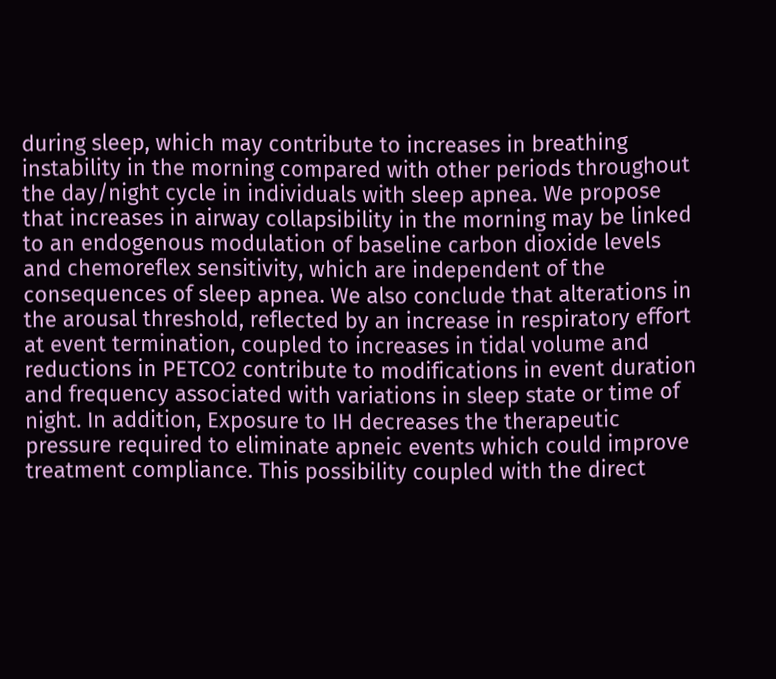during sleep, which may contribute to increases in breathing instability in the morning compared with other periods throughout the day/night cycle in individuals with sleep apnea. We propose that increases in airway collapsibility in the morning may be linked to an endogenous modulation of baseline carbon dioxide levels and chemoreflex sensitivity, which are independent of the consequences of sleep apnea. We also conclude that alterations in the arousal threshold, reflected by an increase in respiratory effort at event termination, coupled to increases in tidal volume and reductions in PETCO2 contribute to modifications in event duration and frequency associated with variations in sleep state or time of night. In addition, Exposure to IH decreases the therapeutic pressure required to eliminate apneic events which could improve treatment compliance. This possibility coupled with the direct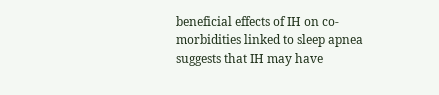beneficial effects of IH on co-morbidities linked to sleep apnea suggests that IH may have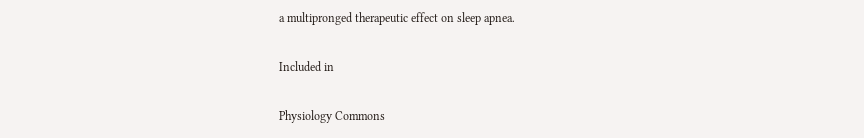a multipronged therapeutic effect on sleep apnea.

Included in

Physiology Commons